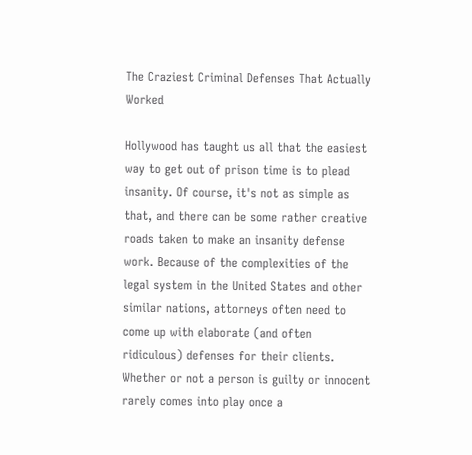The Craziest Criminal Defenses That Actually Worked

Hollywood has taught us all that the easiest way to get out of prison time is to plead insanity. Of course, it's not as simple as that, and there can be some rather creative roads taken to make an insanity defense work. Because of the complexities of the legal system in the United States and other similar nations, attorneys often need to come up with elaborate (and often ridiculous) defenses for their clients. Whether or not a person is guilty or innocent rarely comes into play once a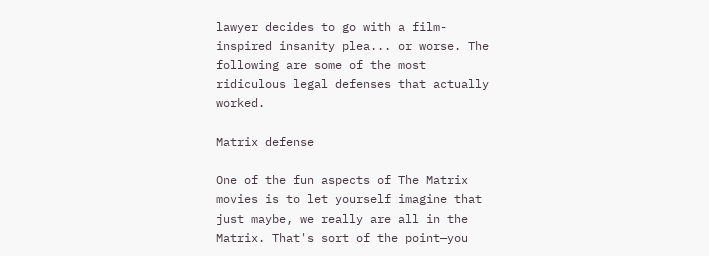lawyer decides to go with a film-inspired insanity plea... or worse. The following are some of the most ridiculous legal defenses that actually worked.

Matrix defense

One of the fun aspects of The Matrix movies is to let yourself imagine that just maybe, we really are all in the Matrix. That's sort of the point—you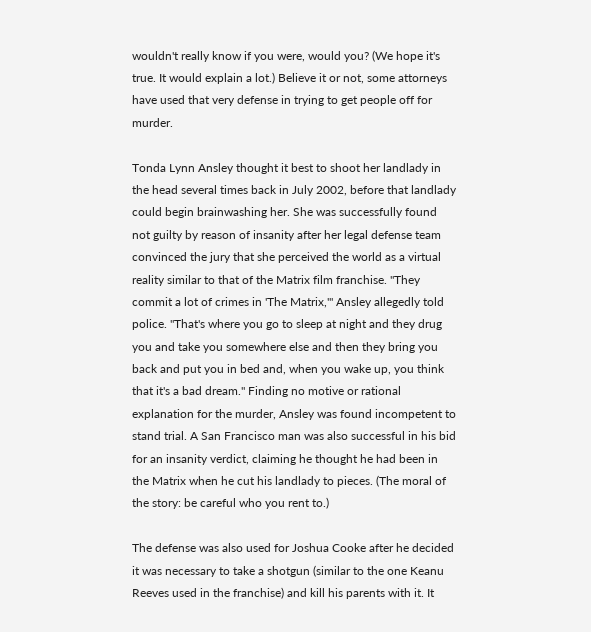wouldn't really know if you were, would you? (We hope it's true. It would explain a lot.) Believe it or not, some attorneys have used that very defense in trying to get people off for murder.

Tonda Lynn Ansley thought it best to shoot her landlady in the head several times back in July 2002, before that landlady could begin brainwashing her. She was successfully found not guilty by reason of insanity after her legal defense team convinced the jury that she perceived the world as a virtual reality similar to that of the Matrix film franchise. "They commit a lot of crimes in 'The Matrix,'" Ansley allegedly told police. "That's where you go to sleep at night and they drug you and take you somewhere else and then they bring you back and put you in bed and, when you wake up, you think that it's a bad dream." Finding no motive or rational explanation for the murder, Ansley was found incompetent to stand trial. A San Francisco man was also successful in his bid for an insanity verdict, claiming he thought he had been in the Matrix when he cut his landlady to pieces. (The moral of the story: be careful who you rent to.)

The defense was also used for Joshua Cooke after he decided it was necessary to take a shotgun (similar to the one Keanu Reeves used in the franchise) and kill his parents with it. It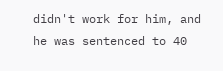didn't work for him, and he was sentenced to 40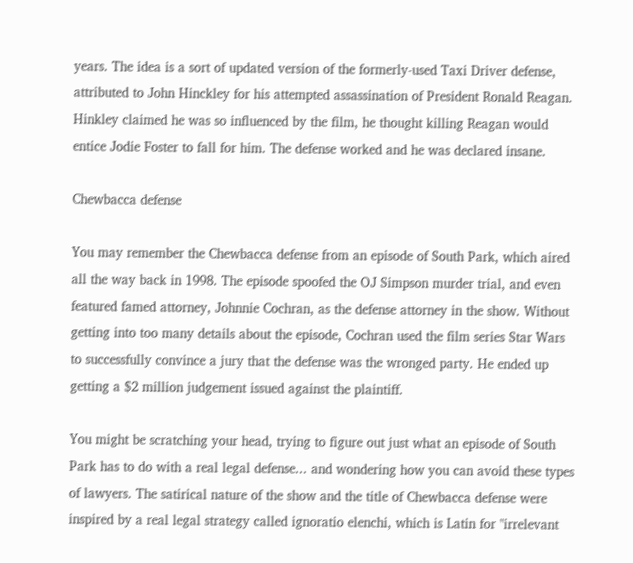years. The idea is a sort of updated version of the formerly-used Taxi Driver defense, attributed to John Hinckley for his attempted assassination of President Ronald Reagan. Hinkley claimed he was so influenced by the film, he thought killing Reagan would entice Jodie Foster to fall for him. The defense worked and he was declared insane.

Chewbacca defense

You may remember the Chewbacca defense from an episode of South Park, which aired all the way back in 1998. The episode spoofed the OJ Simpson murder trial, and even featured famed attorney, Johnnie Cochran, as the defense attorney in the show. Without getting into too many details about the episode, Cochran used the film series Star Wars to successfully convince a jury that the defense was the wronged party. He ended up getting a $2 million judgement issued against the plaintiff.

You might be scratching your head, trying to figure out just what an episode of South Park has to do with a real legal defense... and wondering how you can avoid these types of lawyers. The satirical nature of the show and the title of Chewbacca defense were inspired by a real legal strategy called ignoratio elenchi, which is Latin for "irrelevant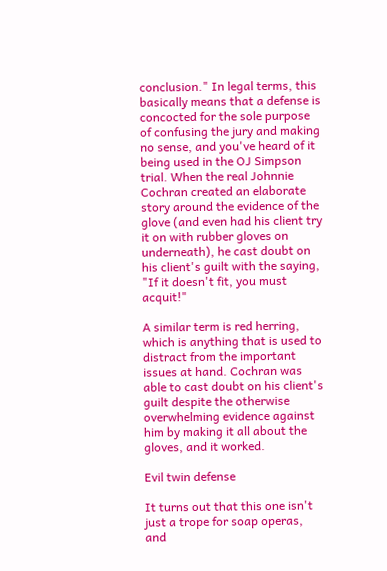conclusion." In legal terms, this basically means that a defense is concocted for the sole purpose of confusing the jury and making no sense, and you've heard of it being used in the OJ Simpson trial. When the real Johnnie Cochran created an elaborate story around the evidence of the glove (and even had his client try it on with rubber gloves on underneath), he cast doubt on his client's guilt with the saying, "If it doesn't fit, you must acquit!"

A similar term is red herring, which is anything that is used to distract from the important issues at hand. Cochran was able to cast doubt on his client's guilt despite the otherwise overwhelming evidence against him by making it all about the gloves, and it worked.

Evil twin defense

It turns out that this one isn't just a trope for soap operas, and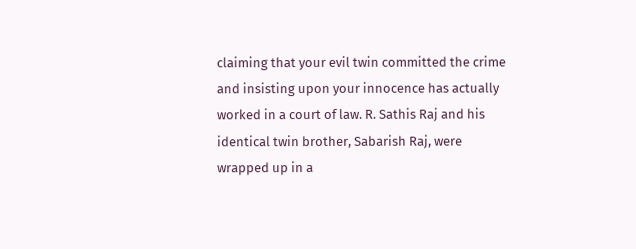claiming that your evil twin committed the crime and insisting upon your innocence has actually worked in a court of law. R. Sathis Raj and his identical twin brother, Sabarish Raj, were wrapped up in a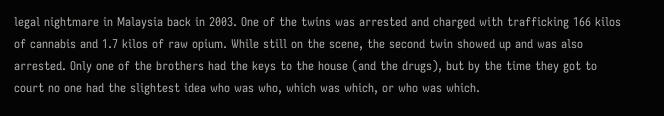legal nightmare in Malaysia back in 2003. One of the twins was arrested and charged with trafficking 166 kilos of cannabis and 1.7 kilos of raw opium. While still on the scene, the second twin showed up and was also arrested. Only one of the brothers had the keys to the house (and the drugs), but by the time they got to court no one had the slightest idea who was who, which was which, or who was which.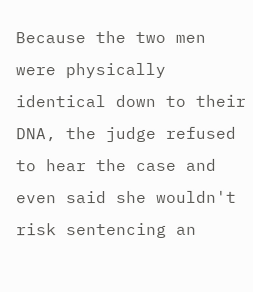Because the two men were physically identical down to their DNA, the judge refused to hear the case and even said she wouldn't risk sentencing an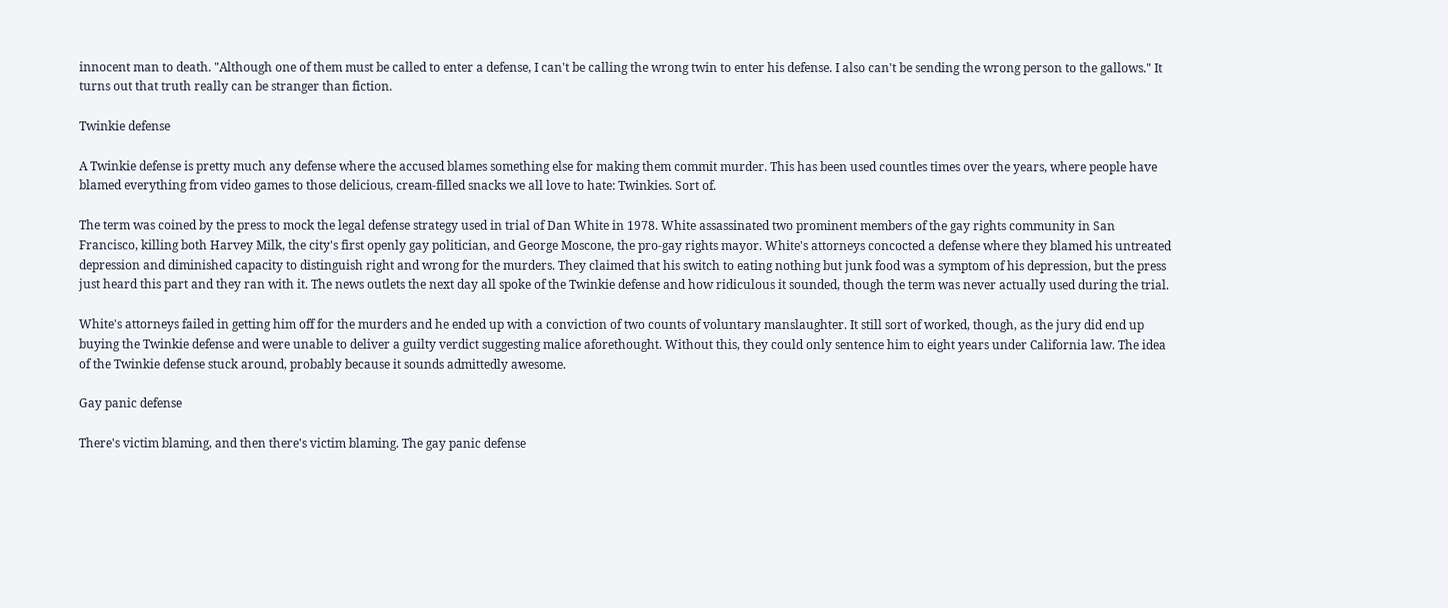innocent man to death. "Although one of them must be called to enter a defense, I can't be calling the wrong twin to enter his defense. I also can't be sending the wrong person to the gallows." It turns out that truth really can be stranger than fiction.

Twinkie defense

A Twinkie defense is pretty much any defense where the accused blames something else for making them commit murder. This has been used countles times over the years, where people have blamed everything from video games to those delicious, cream-filled snacks we all love to hate: Twinkies. Sort of.

The term was coined by the press to mock the legal defense strategy used in trial of Dan White in 1978. White assassinated two prominent members of the gay rights community in San Francisco, killing both Harvey Milk, the city's first openly gay politician, and George Moscone, the pro-gay rights mayor. White's attorneys concocted a defense where they blamed his untreated depression and diminished capacity to distinguish right and wrong for the murders. They claimed that his switch to eating nothing but junk food was a symptom of his depression, but the press just heard this part and they ran with it. The news outlets the next day all spoke of the Twinkie defense and how ridiculous it sounded, though the term was never actually used during the trial.

White's attorneys failed in getting him off for the murders and he ended up with a conviction of two counts of voluntary manslaughter. It still sort of worked, though, as the jury did end up buying the Twinkie defense and were unable to deliver a guilty verdict suggesting malice aforethought. Without this, they could only sentence him to eight years under California law. The idea of the Twinkie defense stuck around, probably because it sounds admittedly awesome.

Gay panic defense

There's victim blaming, and then there's victim blaming. The gay panic defense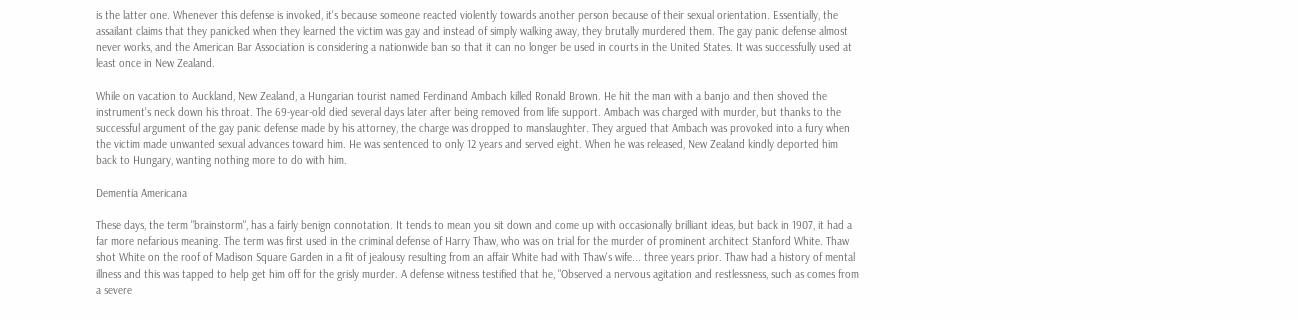is the latter one. Whenever this defense is invoked, it's because someone reacted violently towards another person because of their sexual orientation. Essentially, the assailant claims that they panicked when they learned the victim was gay and instead of simply walking away, they brutally murdered them. The gay panic defense almost never works, and the American Bar Association is considering a nationwide ban so that it can no longer be used in courts in the United States. It was successfully used at least once in New Zealand.

While on vacation to Auckland, New Zealand, a Hungarian tourist named Ferdinand Ambach killed Ronald Brown. He hit the man with a banjo and then shoved the instrument's neck down his throat. The 69-year-old died several days later after being removed from life support. Ambach was charged with murder, but thanks to the successful argument of the gay panic defense made by his attorney, the charge was dropped to manslaughter. They argued that Ambach was provoked into a fury when the victim made unwanted sexual advances toward him. He was sentenced to only 12 years and served eight. When he was released, New Zealand kindly deported him back to Hungary, wanting nothing more to do with him.

Dementia Americana

These days, the term "brainstorm", has a fairly benign connotation. It tends to mean you sit down and come up with occasionally brilliant ideas, but back in 1907, it had a far more nefarious meaning. The term was first used in the criminal defense of Harry Thaw, who was on trial for the murder of prominent architect Stanford White. Thaw shot White on the roof of Madison Square Garden in a fit of jealousy resulting from an affair White had with Thaw's wife... three years prior. Thaw had a history of mental illness and this was tapped to help get him off for the grisly murder. A defense witness testified that he, "Observed a nervous agitation and restlessness, such as comes from a severe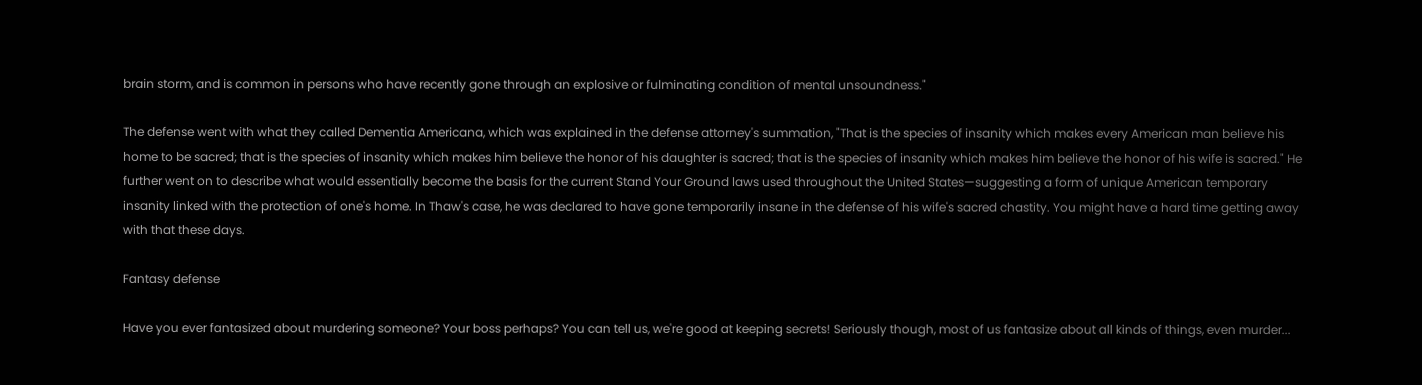brain storm, and is common in persons who have recently gone through an explosive or fulminating condition of mental unsoundness."

The defense went with what they called Dementia Americana, which was explained in the defense attorney's summation, "That is the species of insanity which makes every American man believe his home to be sacred; that is the species of insanity which makes him believe the honor of his daughter is sacred; that is the species of insanity which makes him believe the honor of his wife is sacred." He further went on to describe what would essentially become the basis for the current Stand Your Ground laws used throughout the United States—suggesting a form of unique American temporary insanity linked with the protection of one's home. In Thaw's case, he was declared to have gone temporarily insane in the defense of his wife's sacred chastity. You might have a hard time getting away with that these days.

Fantasy defense

Have you ever fantasized about murdering someone? Your boss perhaps? You can tell us, we're good at keeping secrets! Seriously though, most of us fantasize about all kinds of things, even murder...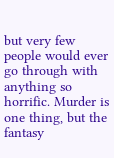but very few people would ever go through with anything so horrific. Murder is one thing, but the fantasy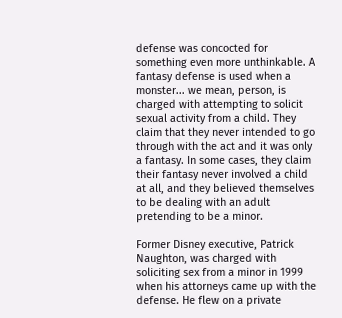defense was concocted for something even more unthinkable. A fantasy defense is used when a monster... we mean, person, is charged with attempting to solicit sexual activity from a child. They claim that they never intended to go through with the act and it was only a fantasy. In some cases, they claim their fantasy never involved a child at all, and they believed themselves to be dealing with an adult pretending to be a minor.

Former Disney executive, Patrick Naughton, was charged with soliciting sex from a minor in 1999 when his attorneys came up with the defense. He flew on a private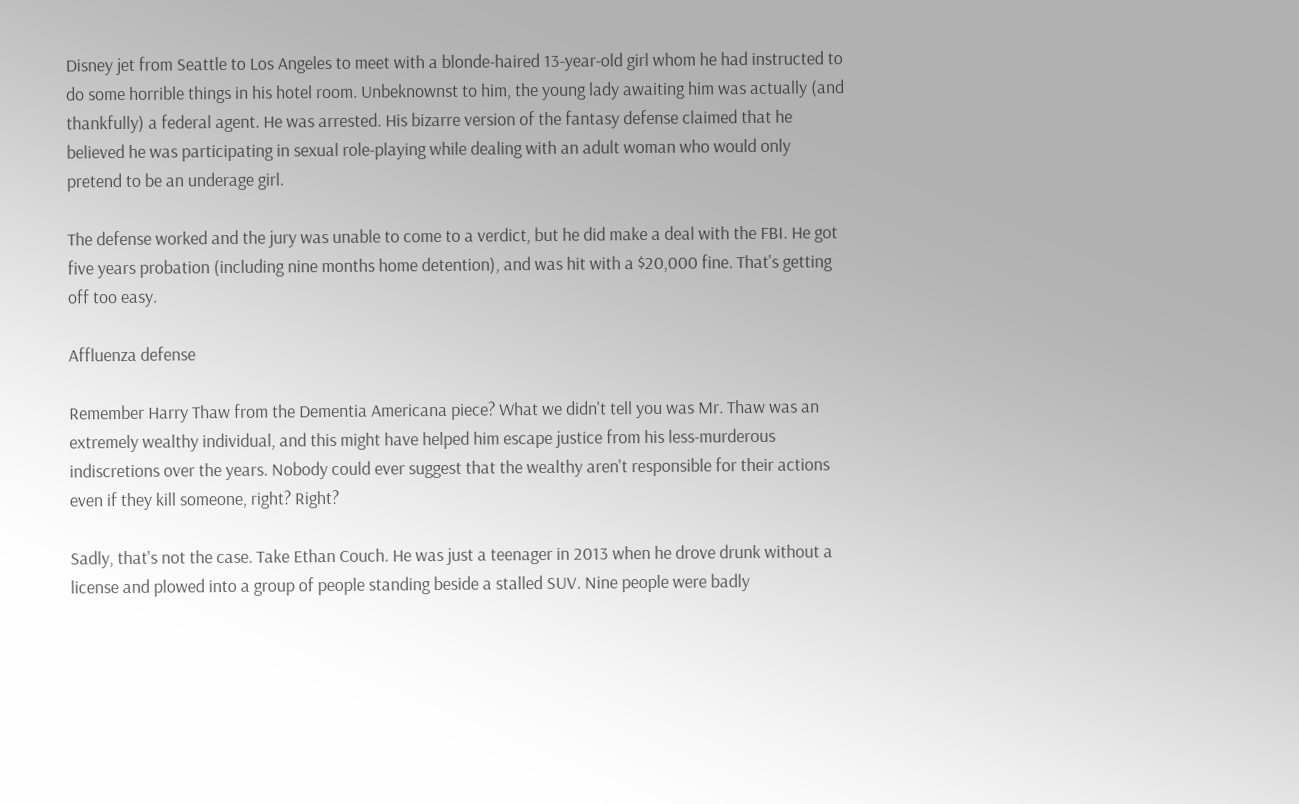Disney jet from Seattle to Los Angeles to meet with a blonde-haired 13-year-old girl whom he had instructed to do some horrible things in his hotel room. Unbeknownst to him, the young lady awaiting him was actually (and thankfully) a federal agent. He was arrested. His bizarre version of the fantasy defense claimed that he believed he was participating in sexual role-playing while dealing with an adult woman who would only pretend to be an underage girl.

The defense worked and the jury was unable to come to a verdict, but he did make a deal with the FBI. He got five years probation (including nine months home detention), and was hit with a $20,000 fine. That's getting off too easy.

Affluenza defense

Remember Harry Thaw from the Dementia Americana piece? What we didn't tell you was Mr. Thaw was an extremely wealthy individual, and this might have helped him escape justice from his less-murderous indiscretions over the years. Nobody could ever suggest that the wealthy aren't responsible for their actions even if they kill someone, right? Right?

Sadly, that's not the case. Take Ethan Couch. He was just a teenager in 2013 when he drove drunk without a license and plowed into a group of people standing beside a stalled SUV. Nine people were badly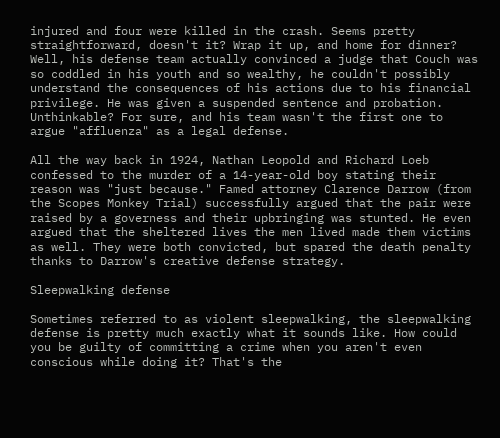injured and four were killed in the crash. Seems pretty straightforward, doesn't it? Wrap it up, and home for dinner? Well, his defense team actually convinced a judge that Couch was so coddled in his youth and so wealthy, he couldn't possibly understand the consequences of his actions due to his financial privilege. He was given a suspended sentence and probation. Unthinkable? For sure, and his team wasn't the first one to argue "affluenza" as a legal defense.

All the way back in 1924, Nathan Leopold and Richard Loeb confessed to the murder of a 14-year-old boy stating their reason was "just because." Famed attorney Clarence Darrow (from the Scopes Monkey Trial) successfully argued that the pair were raised by a governess and their upbringing was stunted. He even argued that the sheltered lives the men lived made them victims as well. They were both convicted, but spared the death penalty thanks to Darrow's creative defense strategy.

Sleepwalking defense

Sometimes referred to as violent sleepwalking, the sleepwalking defense is pretty much exactly what it sounds like. How could you be guilty of committing a crime when you aren't even conscious while doing it? That's the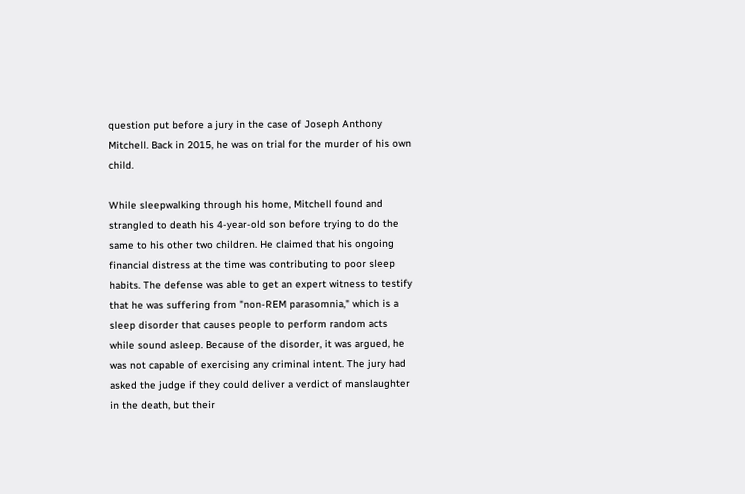question put before a jury in the case of Joseph Anthony Mitchell. Back in 2015, he was on trial for the murder of his own child.

While sleepwalking through his home, Mitchell found and strangled to death his 4-year-old son before trying to do the same to his other two children. He claimed that his ongoing financial distress at the time was contributing to poor sleep habits. The defense was able to get an expert witness to testify that he was suffering from "non-REM parasomnia," which is a sleep disorder that causes people to perform random acts while sound asleep. Because of the disorder, it was argued, he was not capable of exercising any criminal intent. The jury had asked the judge if they could deliver a verdict of manslaughter in the death, but their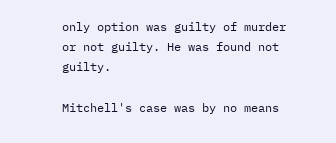only option was guilty of murder or not guilty. He was found not guilty.

Mitchell's case was by no means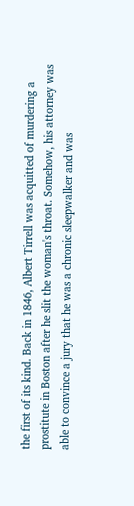the first of its kind. Back in 1846, Albert Tirrell was acquitted of murdering a prostitute in Boston after he slit the woman's throat. Somehow, his attorney was able to convince a jury that he was a chronic sleepwalker and was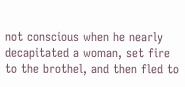not conscious when he nearly decapitated a woman, set fire to the brothel, and then fled to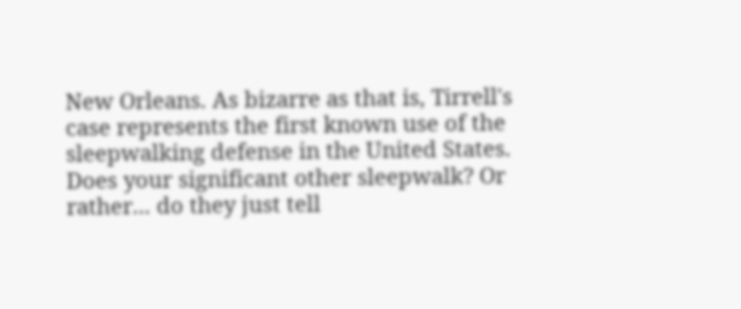New Orleans. As bizarre as that is, Tirrell's case represents the first known use of the sleepwalking defense in the United States. Does your significant other sleepwalk? Or rather... do they just tell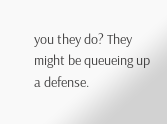you they do? They might be queueing up a defense.